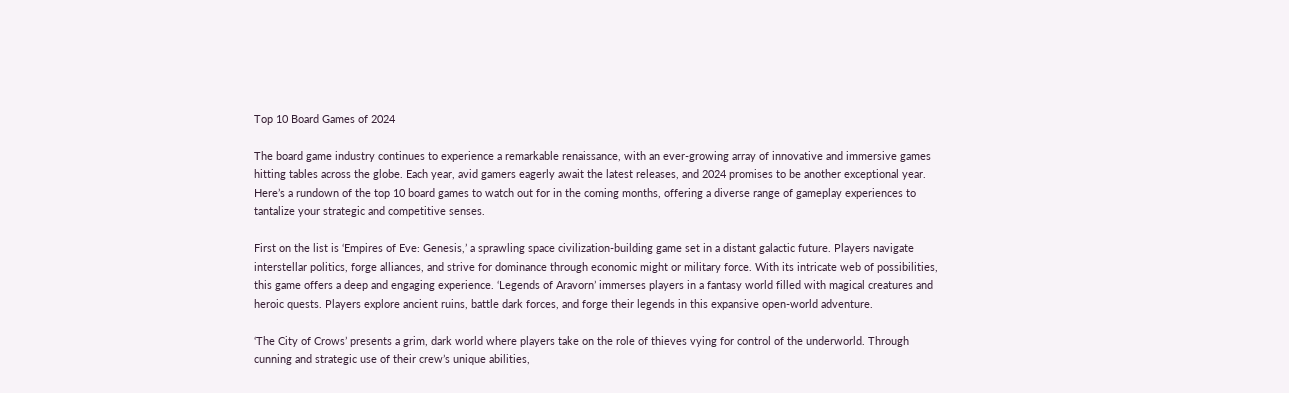Top 10 Board Games of 2024

The board game industry continues to experience a remarkable renaissance, with an ever-growing array of innovative and immersive games hitting tables across the globe. Each year, avid gamers eagerly await the latest releases, and 2024 promises to be another exceptional year. Here’s a rundown of the top 10 board games to watch out for in the coming months, offering a diverse range of gameplay experiences to tantalize your strategic and competitive senses.

First on the list is ‘Empires of Eve: Genesis,’ a sprawling space civilization-building game set in a distant galactic future. Players navigate interstellar politics, forge alliances, and strive for dominance through economic might or military force. With its intricate web of possibilities, this game offers a deep and engaging experience. ‘Legends of Aravorn’ immerses players in a fantasy world filled with magical creatures and heroic quests. Players explore ancient ruins, battle dark forces, and forge their legends in this expansive open-world adventure.

‘The City of Crows’ presents a grim, dark world where players take on the role of thieves vying for control of the underworld. Through cunning and strategic use of their crew’s unique abilities,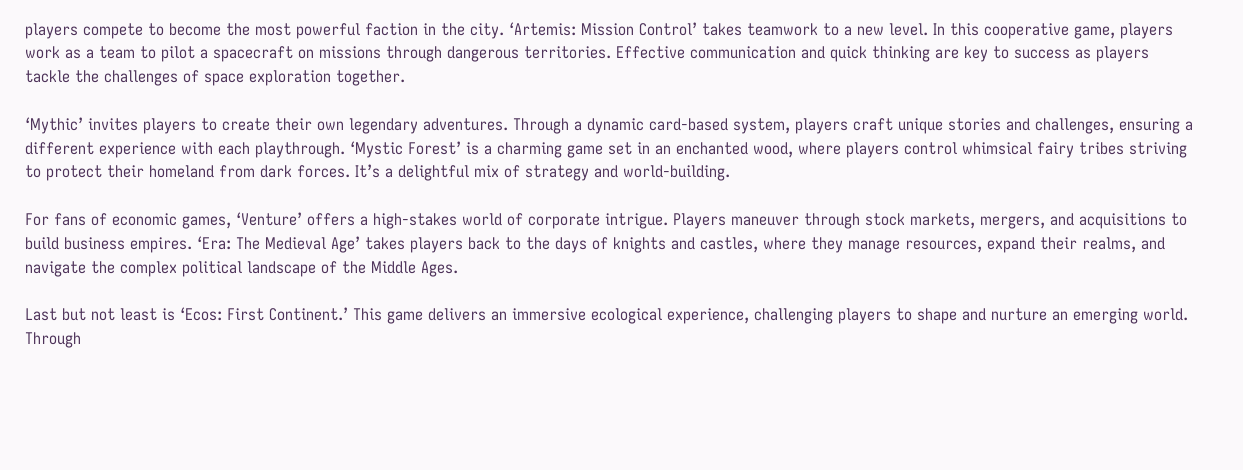players compete to become the most powerful faction in the city. ‘Artemis: Mission Control’ takes teamwork to a new level. In this cooperative game, players work as a team to pilot a spacecraft on missions through dangerous territories. Effective communication and quick thinking are key to success as players tackle the challenges of space exploration together.

‘Mythic’ invites players to create their own legendary adventures. Through a dynamic card-based system, players craft unique stories and challenges, ensuring a different experience with each playthrough. ‘Mystic Forest’ is a charming game set in an enchanted wood, where players control whimsical fairy tribes striving to protect their homeland from dark forces. It’s a delightful mix of strategy and world-building.

For fans of economic games, ‘Venture’ offers a high-stakes world of corporate intrigue. Players maneuver through stock markets, mergers, and acquisitions to build business empires. ‘Era: The Medieval Age’ takes players back to the days of knights and castles, where they manage resources, expand their realms, and navigate the complex political landscape of the Middle Ages.

Last but not least is ‘Ecos: First Continent.’ This game delivers an immersive ecological experience, challenging players to shape and nurture an emerging world. Through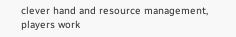clever hand and resource management, players work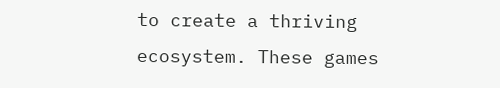to create a thriving ecosystem. These games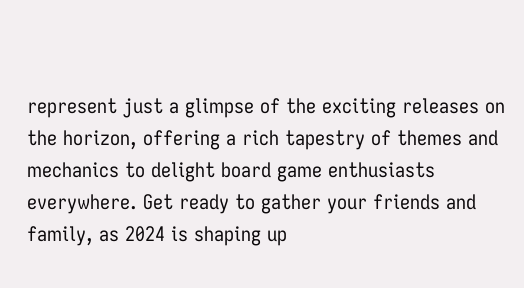represent just a glimpse of the exciting releases on the horizon, offering a rich tapestry of themes and mechanics to delight board game enthusiasts everywhere. Get ready to gather your friends and family, as 2024 is shaping up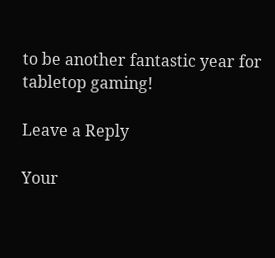to be another fantastic year for tabletop gaming!

Leave a Reply

Your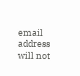email address will not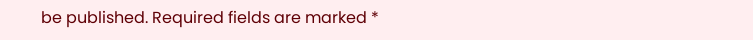be published. Required fields are marked *